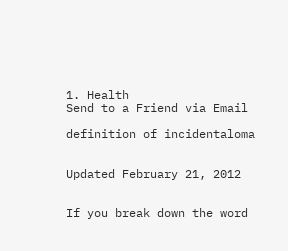1. Health
Send to a Friend via Email

definition of incidentaloma


Updated February 21, 2012


If you break down the word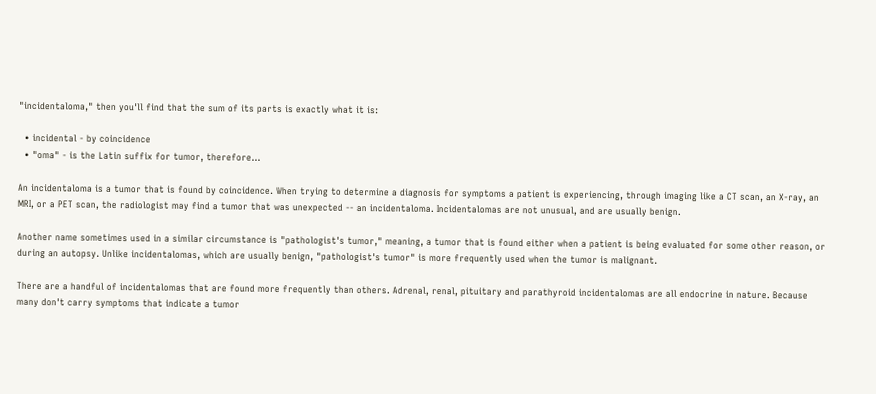"incidentaloma," then you'll find that the sum of its parts is exactly what it is:

  • incidental - by coincidence
  • "oma" - is the Latin suffix for tumor, therefore...

An incidentaloma is a tumor that is found by coincidence. When trying to determine a diagnosis for symptoms a patient is experiencing, through imaging like a CT scan, an X-ray, an MRI, or a PET scan, the radiologist may find a tumor that was unexpected -- an incidentaloma. Incidentalomas are not unusual, and are usually benign.

Another name sometimes used in a similar circumstance is "pathologist's tumor," meaning, a tumor that is found either when a patient is being evaluated for some other reason, or during an autopsy. Unlike incidentalomas, which are usually benign, "pathologist's tumor" is more frequently used when the tumor is malignant.

There are a handful of incidentalomas that are found more frequently than others. Adrenal, renal, pituitary and parathyroid incidentalomas are all endocrine in nature. Because many don't carry symptoms that indicate a tumor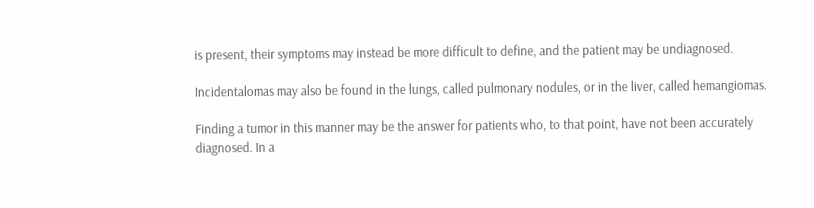is present, their symptoms may instead be more difficult to define, and the patient may be undiagnosed.

Incidentalomas may also be found in the lungs, called pulmonary nodules, or in the liver, called hemangiomas.

Finding a tumor in this manner may be the answer for patients who, to that point, have not been accurately diagnosed. In a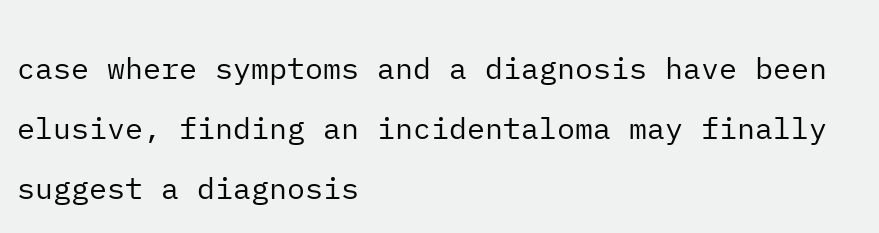case where symptoms and a diagnosis have been elusive, finding an incidentaloma may finally suggest a diagnosis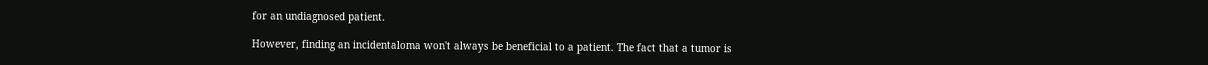for an undiagnosed patient.

However, finding an incidentaloma won't always be beneficial to a patient. The fact that a tumor is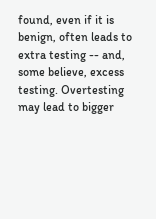found, even if it is benign, often leads to extra testing -- and, some believe, excess testing. Overtesting may lead to bigger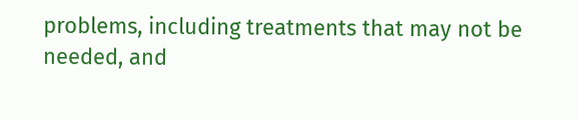problems, including treatments that may not be needed, and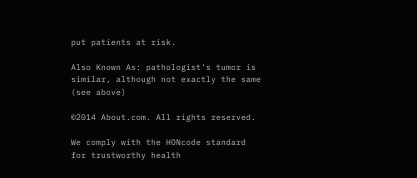put patients at risk.

Also Known As: pathologist's tumor is similar, although not exactly the same (see above)

©2014 About.com. All rights reserved.

We comply with the HONcode standard
for trustworthy health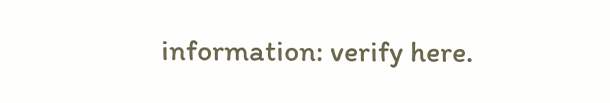information: verify here.